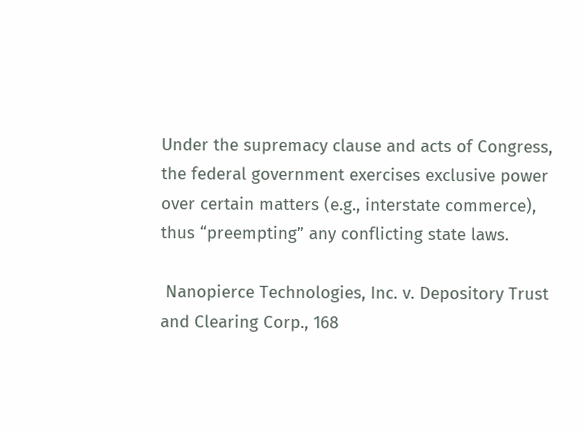Under the supremacy clause and acts of Congress, the federal government exercises exclusive power over certain matters (e.g., interstate commerce), thus “preempting” any conflicting state laws.

 Nanopierce Technologies, Inc. v. Depository Trust and Clearing Corp., 168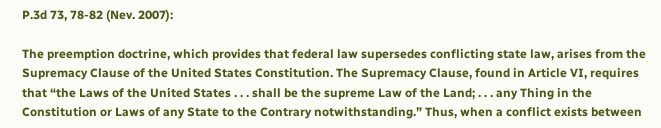P.3d 73, 78-82 (Nev. 2007):

The preemption doctrine, which provides that federal law supersedes conflicting state law, arises from the Supremacy Clause of the United States Constitution. The Supremacy Clause, found in Article VI, requires that “the Laws of the United States . . . shall be the supreme Law of the Land; . . . any Thing in the Constitution or Laws of any State to the Contrary notwithstanding.” Thus, when a conflict exists between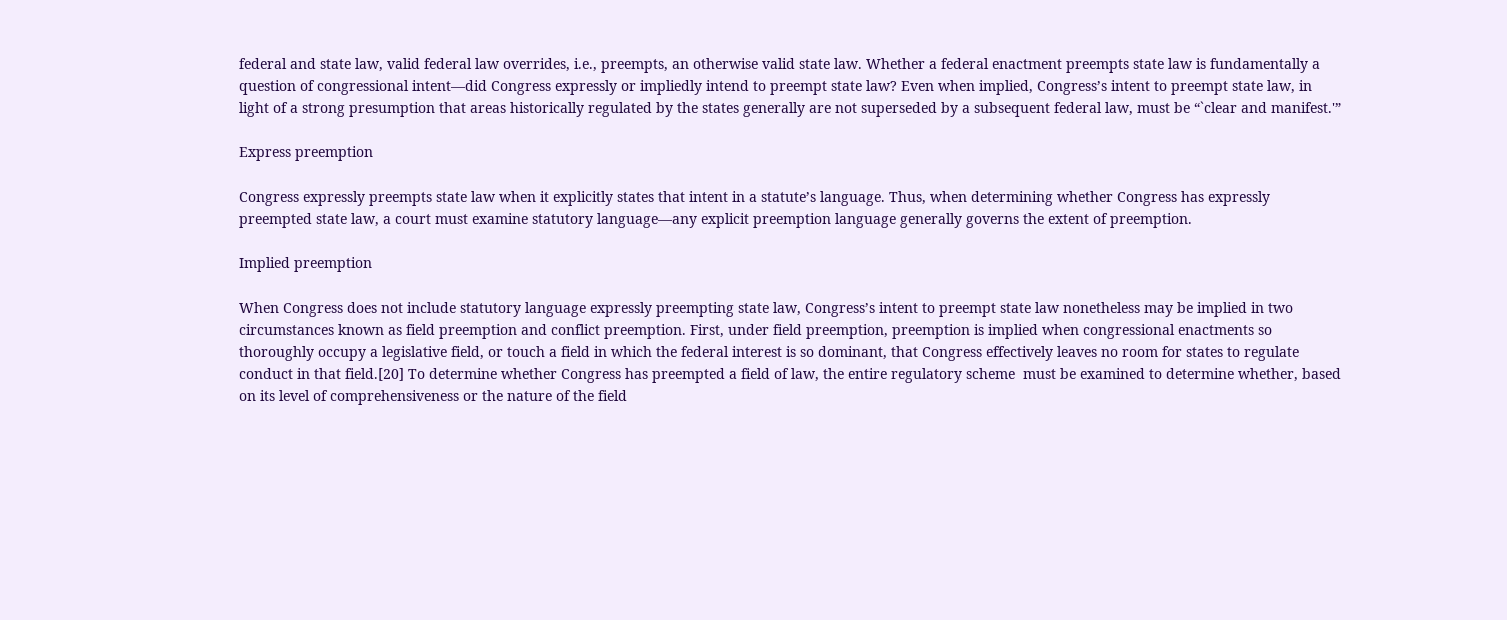federal and state law, valid federal law overrides, i.e., preempts, an otherwise valid state law. Whether a federal enactment preempts state law is fundamentally a question of congressional intent—did Congress expressly or impliedly intend to preempt state law? Even when implied, Congress’s intent to preempt state law, in light of a strong presumption that areas historically regulated by the states generally are not superseded by a subsequent federal law, must be “`clear and manifest.'”

Express preemption

Congress expressly preempts state law when it explicitly states that intent in a statute’s language. Thus, when determining whether Congress has expressly preempted state law, a court must examine statutory language—any explicit preemption language generally governs the extent of preemption.

Implied preemption

When Congress does not include statutory language expressly preempting state law, Congress’s intent to preempt state law nonetheless may be implied in two circumstances known as field preemption and conflict preemption. First, under field preemption, preemption is implied when congressional enactments so thoroughly occupy a legislative field, or touch a field in which the federal interest is so dominant, that Congress effectively leaves no room for states to regulate conduct in that field.[20] To determine whether Congress has preempted a field of law, the entire regulatory scheme  must be examined to determine whether, based on its level of comprehensiveness or the nature of the field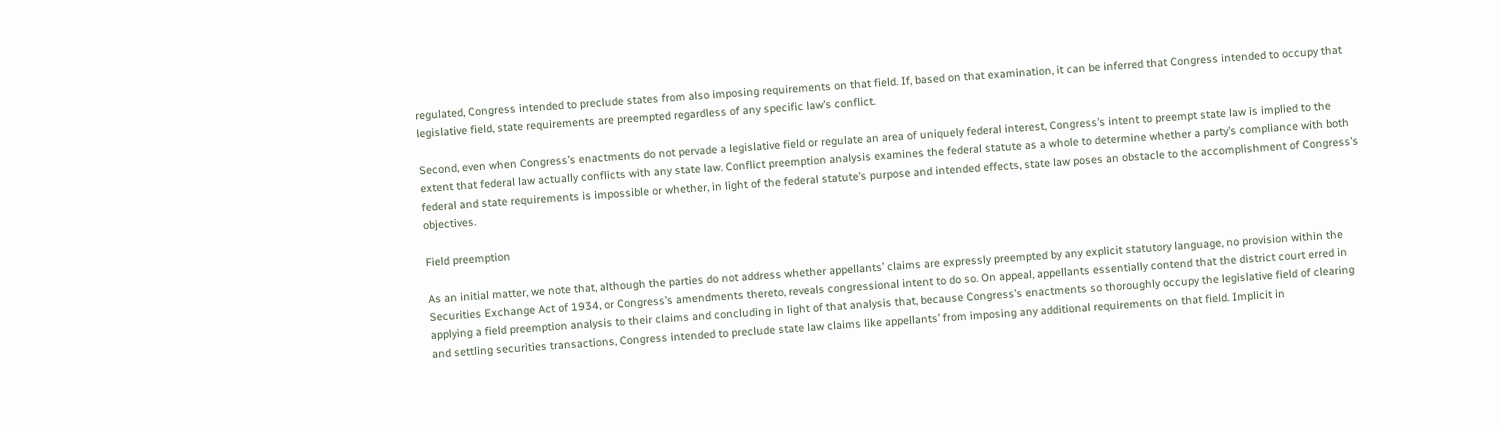regulated, Congress intended to preclude states from also imposing requirements on that field. If, based on that examination, it can be inferred that Congress intended to occupy that legislative field, state requirements are preempted regardless of any specific law’s conflict.

Second, even when Congress’s enactments do not pervade a legislative field or regulate an area of uniquely federal interest, Congress’s intent to preempt state law is implied to the extent that federal law actually conflicts with any state law. Conflict preemption analysis examines the federal statute as a whole to determine whether a party’s compliance with both federal and state requirements is impossible or whether, in light of the federal statute’s purpose and intended effects, state law poses an obstacle to the accomplishment of Congress’s objectives.

Field preemption

As an initial matter, we note that, although the parties do not address whether appellants’ claims are expressly preempted by any explicit statutory language, no provision within the Securities Exchange Act of 1934, or Congress’s amendments thereto, reveals congressional intent to do so. On appeal, appellants essentially contend that the district court erred in applying a field preemption analysis to their claims and concluding in light of that analysis that, because Congress’s enactments so thoroughly occupy the legislative field of clearing and settling securities transactions, Congress intended to preclude state law claims like appellants’ from imposing any additional requirements on that field. Implicit in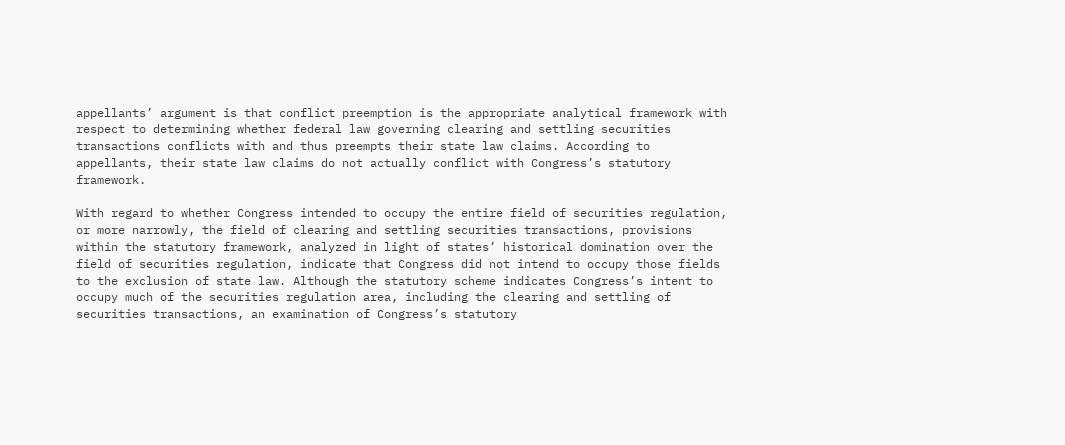appellants’ argument is that conflict preemption is the appropriate analytical framework with respect to determining whether federal law governing clearing and settling securities transactions conflicts with and thus preempts their state law claims. According to appellants, their state law claims do not actually conflict with Congress’s statutory framework.

With regard to whether Congress intended to occupy the entire field of securities regulation, or more narrowly, the field of clearing and settling securities transactions, provisions within the statutory framework, analyzed in light of states’ historical domination over the field of securities regulation, indicate that Congress did not intend to occupy those fields to the exclusion of state law. Although the statutory scheme indicates Congress’s intent to occupy much of the securities regulation area, including the clearing and settling of securities transactions, an examination of Congress’s statutory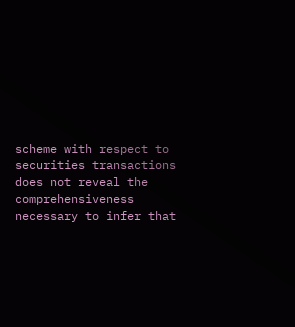scheme with respect to securities transactions does not reveal the comprehensiveness necessary to infer that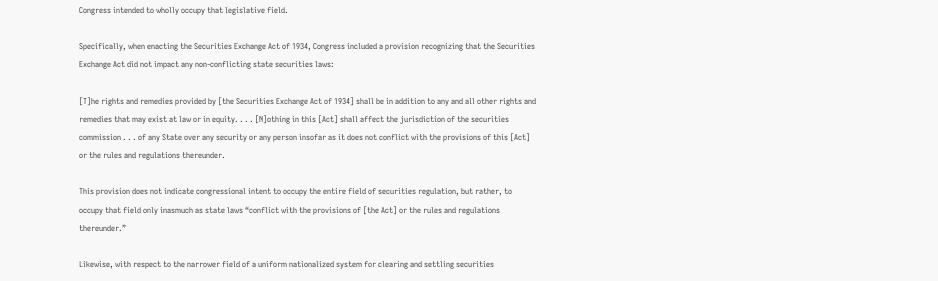Congress intended to wholly occupy that legislative field.

Specifically, when enacting the Securities Exchange Act of 1934, Congress included a provision recognizing that the Securities Exchange Act did not impact any non-conflicting state securities laws:

[T]he rights and remedies provided by [the Securities Exchange Act of 1934] shall be in addition to any and all other rights and remedies that may exist at law or in equity. . . . [N]othing in this [Act] shall affect the jurisdiction of the securities commission . . . of any State over any security or any person insofar as it does not conflict with the provisions of this [Act] or the rules and regulations thereunder.

This provision does not indicate congressional intent to occupy the entire field of securities regulation, but rather, to occupy that field only inasmuch as state laws “conflict with the provisions of [the Act] or the rules and regulations thereunder.”

Likewise, with respect to the narrower field of a uniform nationalized system for clearing and settling securities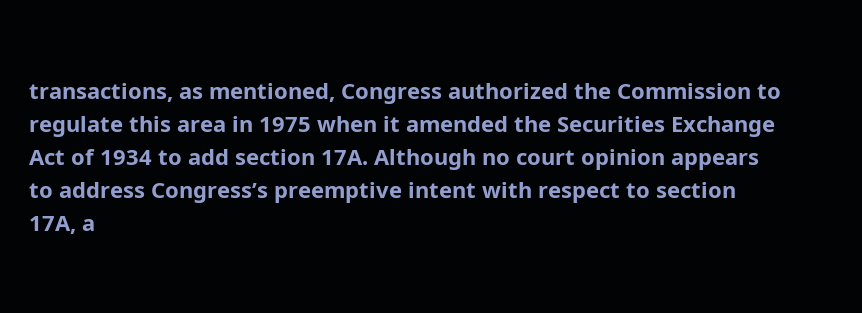transactions, as mentioned, Congress authorized the Commission to regulate this area in 1975 when it amended the Securities Exchange Act of 1934 to add section 17A. Although no court opinion appears to address Congress’s preemptive intent with respect to section 17A, a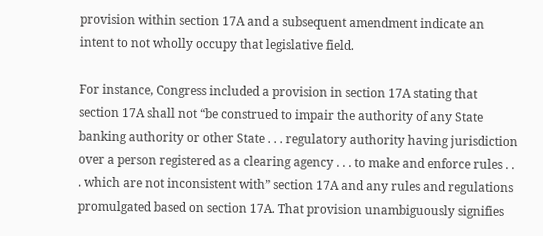provision within section 17A and a subsequent amendment indicate an intent to not wholly occupy that legislative field.

For instance, Congress included a provision in section 17A stating that section 17A shall not “be construed to impair the authority of any State banking authority or other State . . . regulatory authority having jurisdiction over a person registered as a clearing agency . . . to make and enforce rules . . . which are not inconsistent with” section 17A and any rules and regulations promulgated based on section 17A. That provision unambiguously signifies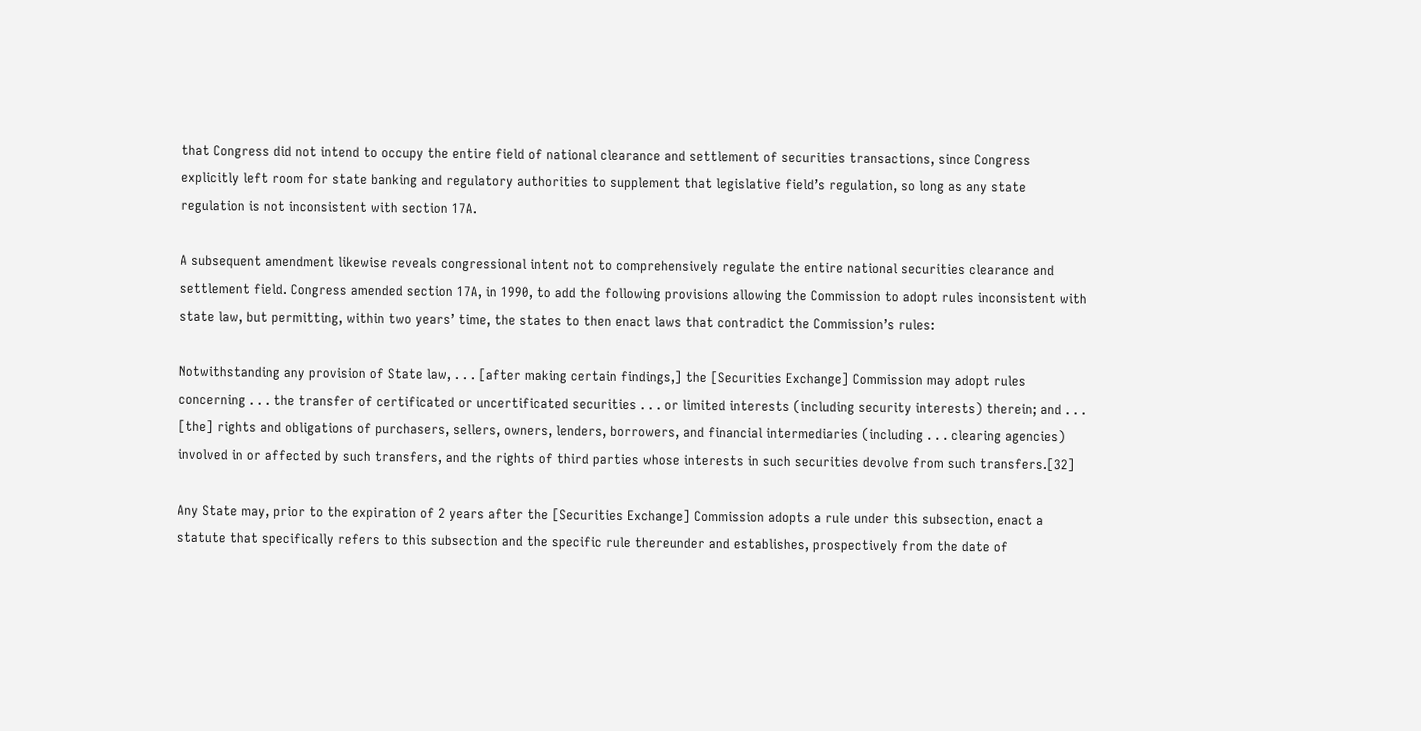that Congress did not intend to occupy the entire field of national clearance and settlement of securities transactions, since Congress explicitly left room for state banking and regulatory authorities to supplement that legislative field’s regulation, so long as any state regulation is not inconsistent with section 17A.

A subsequent amendment likewise reveals congressional intent not to comprehensively regulate the entire national securities clearance and settlement field. Congress amended section 17A, in 1990, to add the following provisions allowing the Commission to adopt rules inconsistent with state law, but permitting, within two years’ time, the states to then enact laws that contradict the Commission’s rules:

Notwithstanding any provision of State law, . . . [after making certain findings,] the [Securities Exchange] Commission may adopt rules concerning . . . the transfer of certificated or uncertificated securities . . . or limited interests (including security interests) therein; and . . . [the] rights and obligations of purchasers, sellers, owners, lenders, borrowers, and financial intermediaries (including . . . clearing agencies) involved in or affected by such transfers, and the rights of third parties whose interests in such securities devolve from such transfers.[32]

Any State may, prior to the expiration of 2 years after the [Securities Exchange] Commission adopts a rule under this subsection, enact a statute that specifically refers to this subsection and the specific rule thereunder and establishes, prospectively from the date of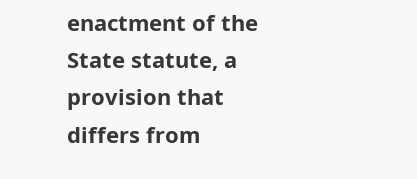enactment of the State statute, a provision that differs from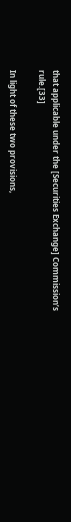that applicable under the [Securities Exchange] Commission’s rule.[33]

In light of these two provisions,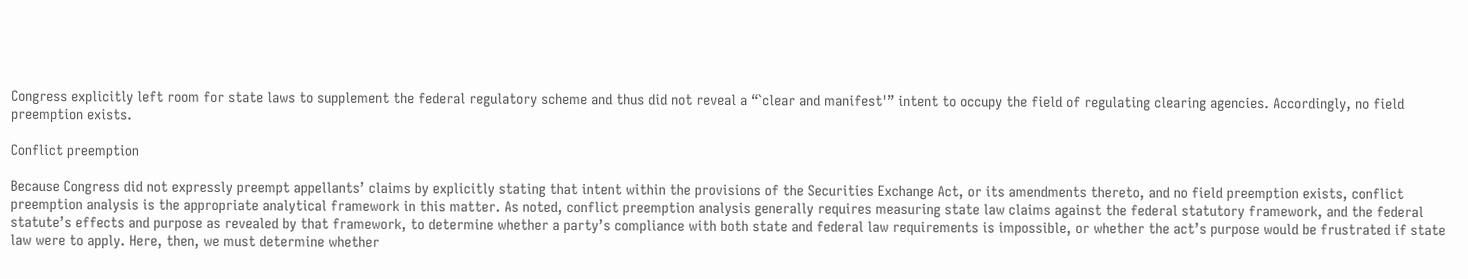Congress explicitly left room for state laws to supplement the federal regulatory scheme and thus did not reveal a “`clear and manifest'” intent to occupy the field of regulating clearing agencies. Accordingly, no field preemption exists.

Conflict preemption

Because Congress did not expressly preempt appellants’ claims by explicitly stating that intent within the provisions of the Securities Exchange Act, or its amendments thereto, and no field preemption exists, conflict preemption analysis is the appropriate analytical framework in this matter. As noted, conflict preemption analysis generally requires measuring state law claims against the federal statutory framework, and the federal statute’s effects and purpose as revealed by that framework, to determine whether a party’s compliance with both state and federal law requirements is impossible, or whether the act’s purpose would be frustrated if state law were to apply. Here, then, we must determine whether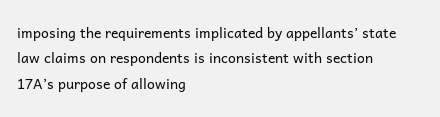imposing the requirements implicated by appellants’ state law claims on respondents is inconsistent with section 17A’s purpose of allowing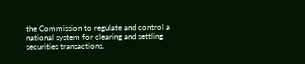the Commission to regulate and control a national system for clearing and settling securities transactions.